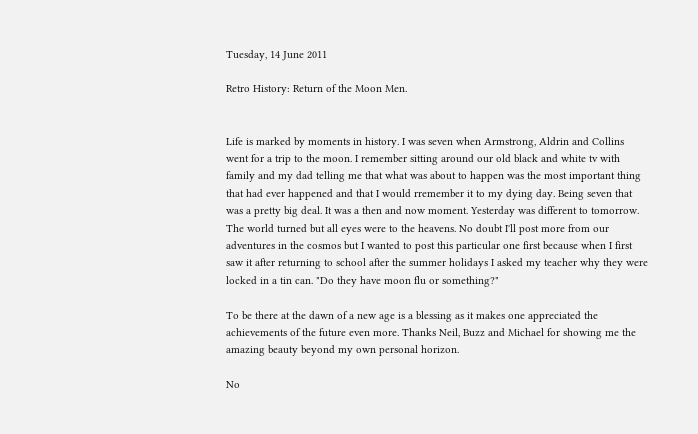Tuesday, 14 June 2011

Retro History: Return of the Moon Men.


Life is marked by moments in history. I was seven when Armstrong, Aldrin and Collins went for a trip to the moon. I remember sitting around our old black and white tv with family and my dad telling me that what was about to happen was the most important thing that had ever happened and that I would rremember it to my dying day. Being seven that was a pretty big deal. It was a then and now moment. Yesterday was different to tomorrow. The world turned but all eyes were to the heavens. No doubt I'll post more from our adventures in the cosmos but I wanted to post this particular one first because when I first saw it after returning to school after the summer holidays I asked my teacher why they were locked in a tin can. "Do they have moon flu or something?"

To be there at the dawn of a new age is a blessing as it makes one appreciated the achievements of the future even more. Thanks Neil, Buzz and Michael for showing me the amazing beauty beyond my own personal horizon.

No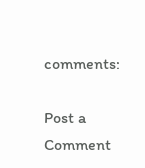comments:

Post a Comment